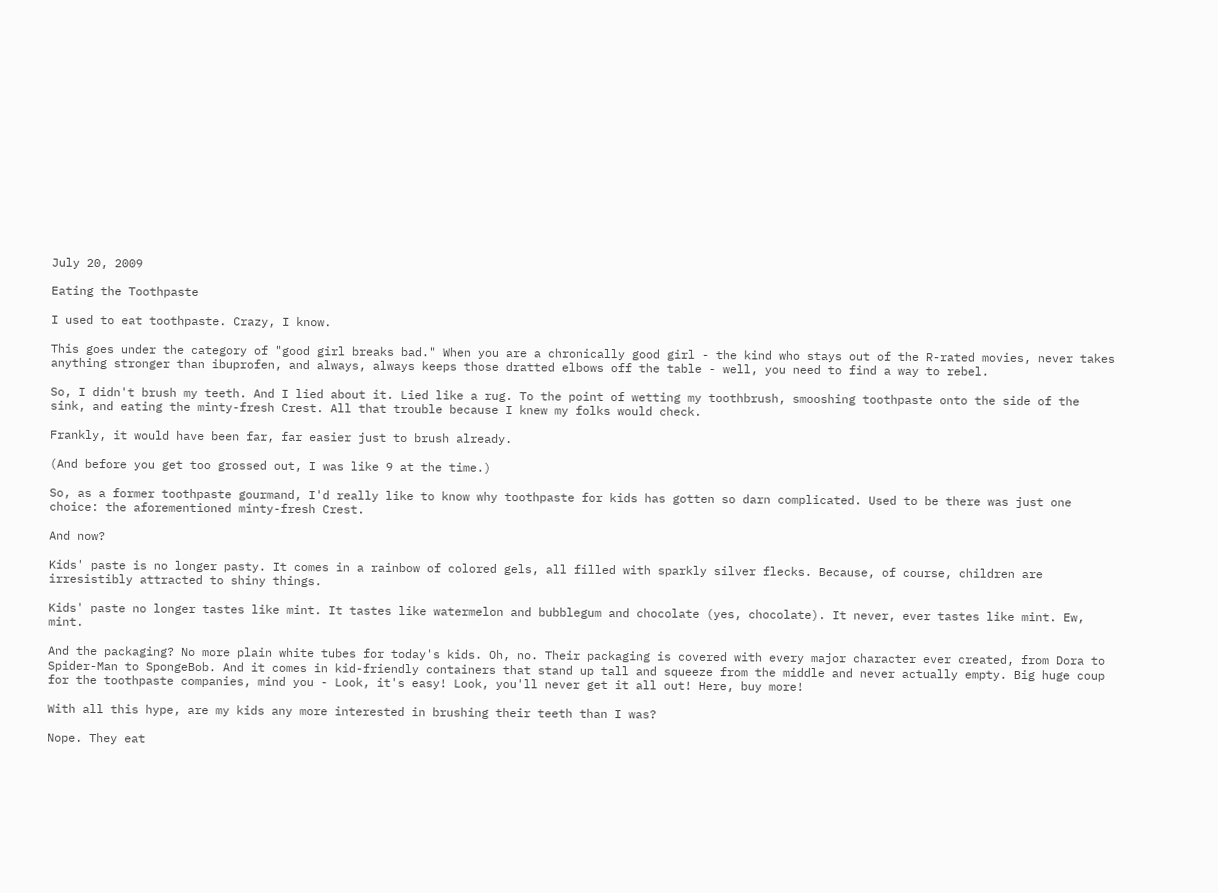July 20, 2009

Eating the Toothpaste

I used to eat toothpaste. Crazy, I know.

This goes under the category of "good girl breaks bad." When you are a chronically good girl - the kind who stays out of the R-rated movies, never takes anything stronger than ibuprofen, and always, always keeps those dratted elbows off the table - well, you need to find a way to rebel.

So, I didn't brush my teeth. And I lied about it. Lied like a rug. To the point of wetting my toothbrush, smooshing toothpaste onto the side of the sink, and eating the minty-fresh Crest. All that trouble because I knew my folks would check.

Frankly, it would have been far, far easier just to brush already.

(And before you get too grossed out, I was like 9 at the time.)

So, as a former toothpaste gourmand, I'd really like to know why toothpaste for kids has gotten so darn complicated. Used to be there was just one choice: the aforementioned minty-fresh Crest.

And now?

Kids' paste is no longer pasty. It comes in a rainbow of colored gels, all filled with sparkly silver flecks. Because, of course, children are irresistibly attracted to shiny things.

Kids' paste no longer tastes like mint. It tastes like watermelon and bubblegum and chocolate (yes, chocolate). It never, ever tastes like mint. Ew, mint.

And the packaging? No more plain white tubes for today's kids. Oh, no. Their packaging is covered with every major character ever created, from Dora to Spider-Man to SpongeBob. And it comes in kid-friendly containers that stand up tall and squeeze from the middle and never actually empty. Big huge coup for the toothpaste companies, mind you - Look, it's easy! Look, you'll never get it all out! Here, buy more!

With all this hype, are my kids any more interested in brushing their teeth than I was?

Nope. They eat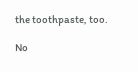the toothpaste, too.

No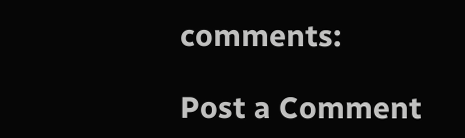comments:

Post a Comment